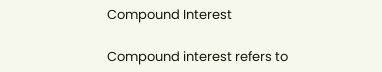Compound Interest

Compound interest refers to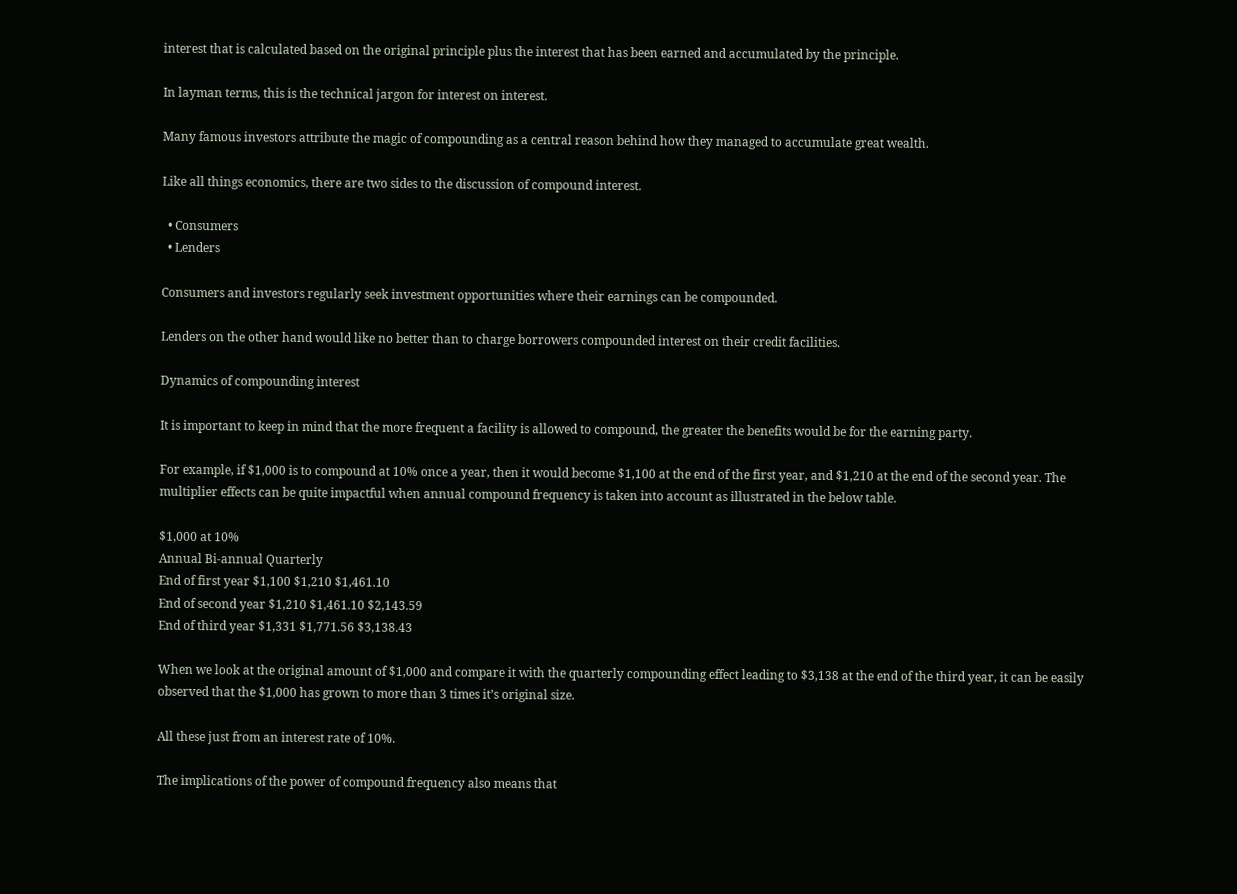interest that is calculated based on the original principle plus the interest that has been earned and accumulated by the principle.

In layman terms, this is the technical jargon for interest on interest.

Many famous investors attribute the magic of compounding as a central reason behind how they managed to accumulate great wealth.

Like all things economics, there are two sides to the discussion of compound interest.

  • Consumers
  • Lenders

Consumers and investors regularly seek investment opportunities where their earnings can be compounded.

Lenders on the other hand would like no better than to charge borrowers compounded interest on their credit facilities.

Dynamics of compounding interest

It is important to keep in mind that the more frequent a facility is allowed to compound, the greater the benefits would be for the earning party.

For example, if $1,000 is to compound at 10% once a year, then it would become $1,100 at the end of the first year, and $1,210 at the end of the second year. The multiplier effects can be quite impactful when annual compound frequency is taken into account as illustrated in the below table.

$1,000 at 10%
Annual Bi-annual Quarterly
End of first year $1,100 $1,210 $1,461.10
End of second year $1,210 $1,461.10 $2,143.59
End of third year $1,331 $1,771.56 $3,138.43

When we look at the original amount of $1,000 and compare it with the quarterly compounding effect leading to $3,138 at the end of the third year, it can be easily observed that the $1,000 has grown to more than 3 times it’s original size.

All these just from an interest rate of 10%.

The implications of the power of compound frequency also means that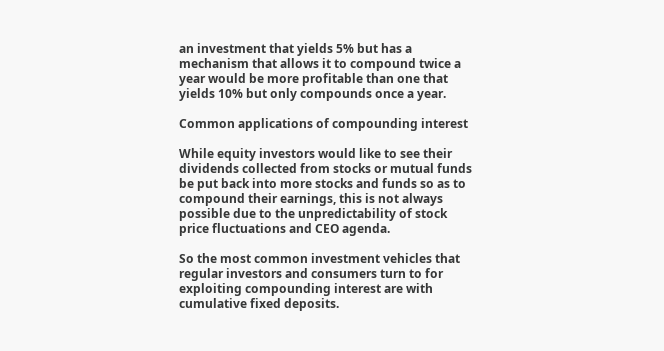an investment that yields 5% but has a mechanism that allows it to compound twice a year would be more profitable than one that yields 10% but only compounds once a year.

Common applications of compounding interest

While equity investors would like to see their dividends collected from stocks or mutual funds be put back into more stocks and funds so as to compound their earnings, this is not always possible due to the unpredictability of stock price fluctuations and CEO agenda.

So the most common investment vehicles that regular investors and consumers turn to for exploiting compounding interest are with cumulative fixed deposits.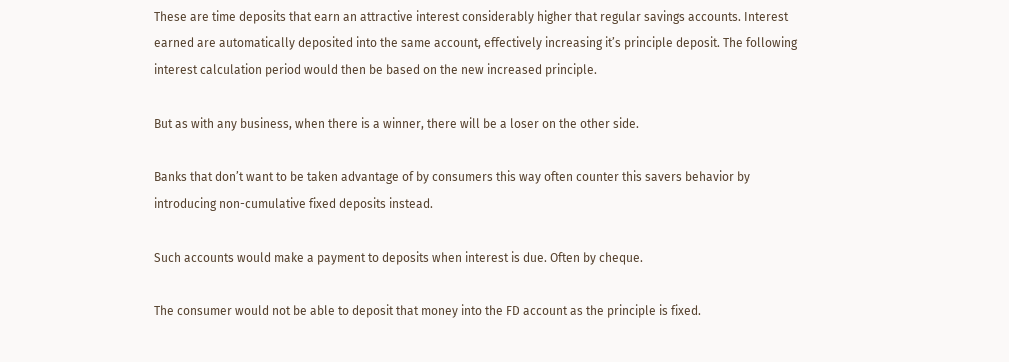These are time deposits that earn an attractive interest considerably higher that regular savings accounts. Interest earned are automatically deposited into the same account, effectively increasing it’s principle deposit. The following interest calculation period would then be based on the new increased principle.

But as with any business, when there is a winner, there will be a loser on the other side.

Banks that don’t want to be taken advantage of by consumers this way often counter this savers behavior by introducing non-cumulative fixed deposits instead.

Such accounts would make a payment to deposits when interest is due. Often by cheque.

The consumer would not be able to deposit that money into the FD account as the principle is fixed.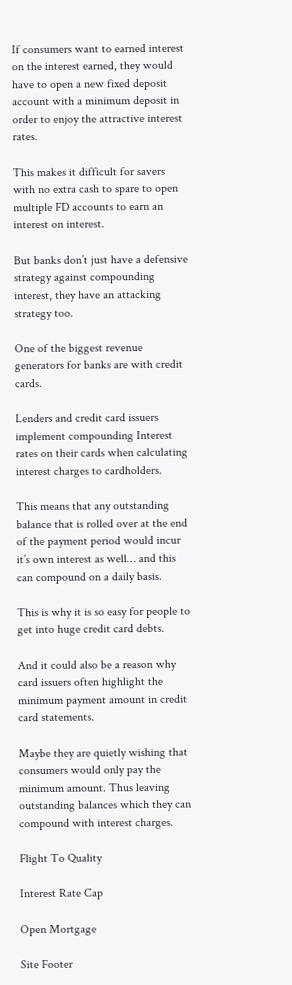If consumers want to earned interest on the interest earned, they would have to open a new fixed deposit account with a minimum deposit in order to enjoy the attractive interest rates.

This makes it difficult for savers with no extra cash to spare to open multiple FD accounts to earn an interest on interest.

But banks don’t just have a defensive strategy against compounding interest, they have an attacking strategy too.

One of the biggest revenue generators for banks are with credit cards.

Lenders and credit card issuers implement compounding Interest rates on their cards when calculating interest charges to cardholders.

This means that any outstanding balance that is rolled over at the end of the payment period would incur it’s own interest as well… and this can compound on a daily basis.

This is why it is so easy for people to get into huge credit card debts.

And it could also be a reason why card issuers often highlight the minimum payment amount in credit card statements.

Maybe they are quietly wishing that consumers would only pay the minimum amount. Thus leaving outstanding balances which they can compound with interest charges.

Flight To Quality

Interest Rate Cap

Open Mortgage

Site Footer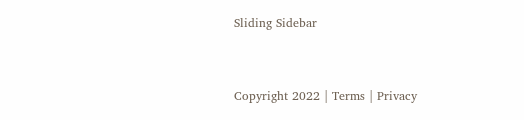Sliding Sidebar


Copyright 2022 | Terms | Privacy